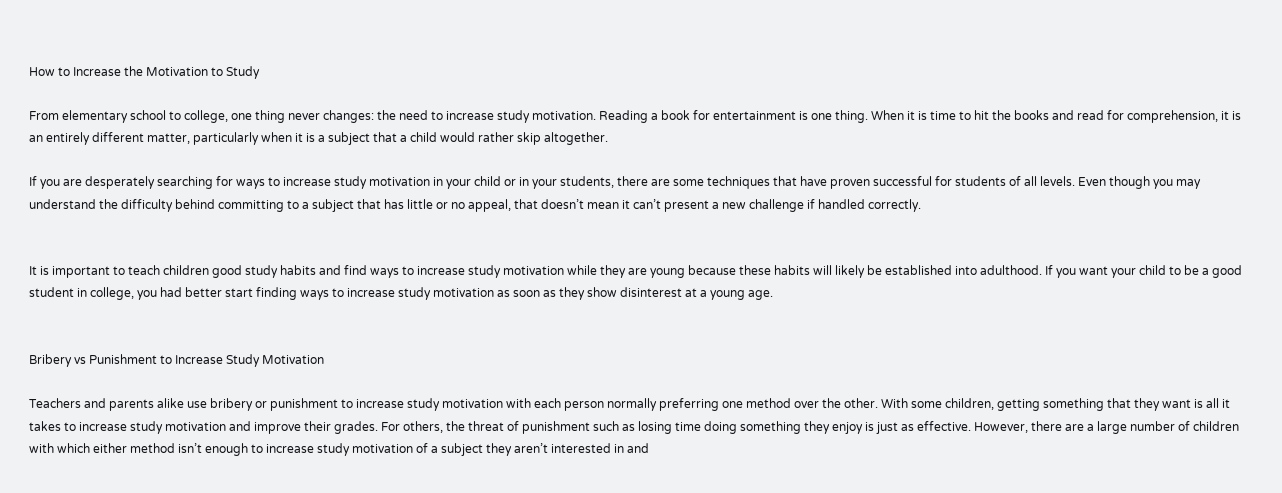How to Increase the Motivation to Study

From elementary school to college, one thing never changes: the need to increase study motivation. Reading a book for entertainment is one thing. When it is time to hit the books and read for comprehension, it is an entirely different matter, particularly when it is a subject that a child would rather skip altogether.

If you are desperately searching for ways to increase study motivation in your child or in your students, there are some techniques that have proven successful for students of all levels. Even though you may understand the difficulty behind committing to a subject that has little or no appeal, that doesn’t mean it can’t present a new challenge if handled correctly.


It is important to teach children good study habits and find ways to increase study motivation while they are young because these habits will likely be established into adulthood. If you want your child to be a good student in college, you had better start finding ways to increase study motivation as soon as they show disinterest at a young age.


Bribery vs Punishment to Increase Study Motivation

Teachers and parents alike use bribery or punishment to increase study motivation with each person normally preferring one method over the other. With some children, getting something that they want is all it takes to increase study motivation and improve their grades. For others, the threat of punishment such as losing time doing something they enjoy is just as effective. However, there are a large number of children with which either method isn’t enough to increase study motivation of a subject they aren’t interested in and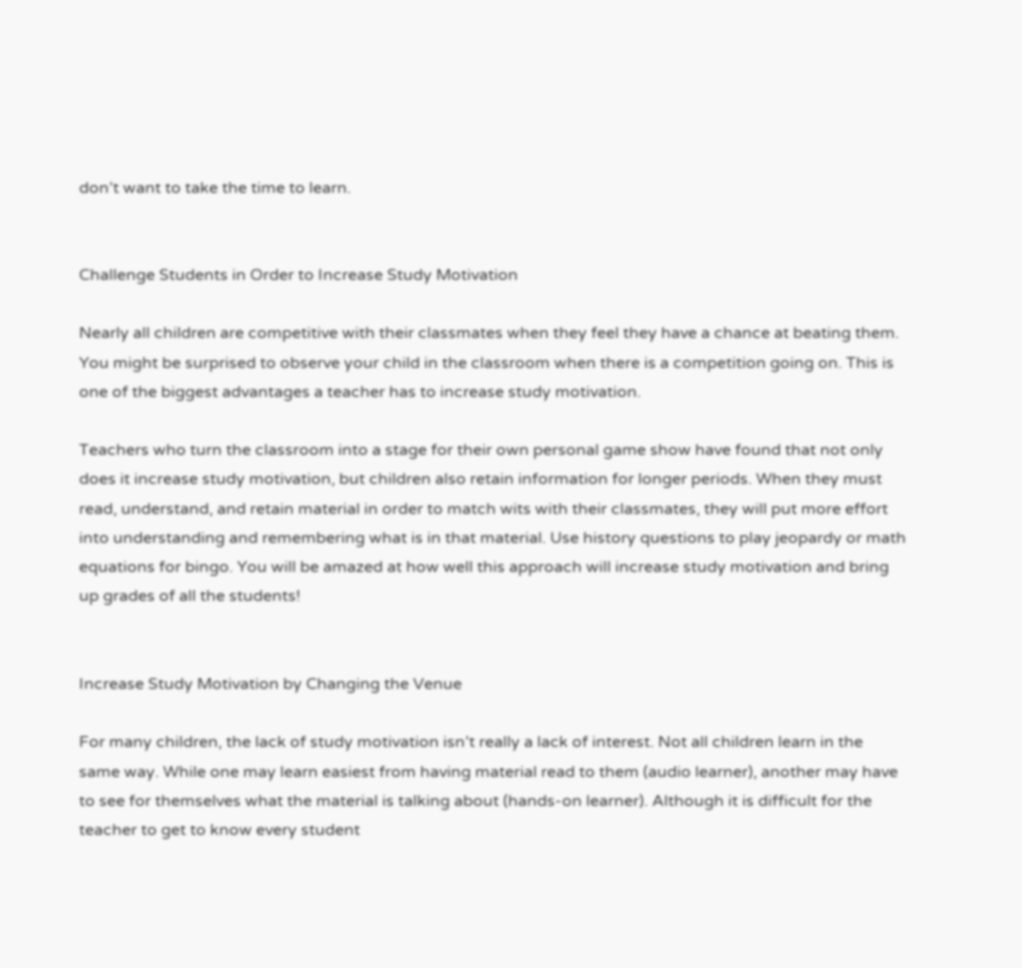don’t want to take the time to learn.


Challenge Students in Order to Increase Study Motivation

Nearly all children are competitive with their classmates when they feel they have a chance at beating them. You might be surprised to observe your child in the classroom when there is a competition going on. This is one of the biggest advantages a teacher has to increase study motivation.

Teachers who turn the classroom into a stage for their own personal game show have found that not only does it increase study motivation, but children also retain information for longer periods. When they must read, understand, and retain material in order to match wits with their classmates, they will put more effort into understanding and remembering what is in that material. Use history questions to play jeopardy or math equations for bingo. You will be amazed at how well this approach will increase study motivation and bring up grades of all the students!


Increase Study Motivation by Changing the Venue

For many children, the lack of study motivation isn’t really a lack of interest. Not all children learn in the same way. While one may learn easiest from having material read to them (audio learner), another may have to see for themselves what the material is talking about (hands-on learner). Although it is difficult for the teacher to get to know every student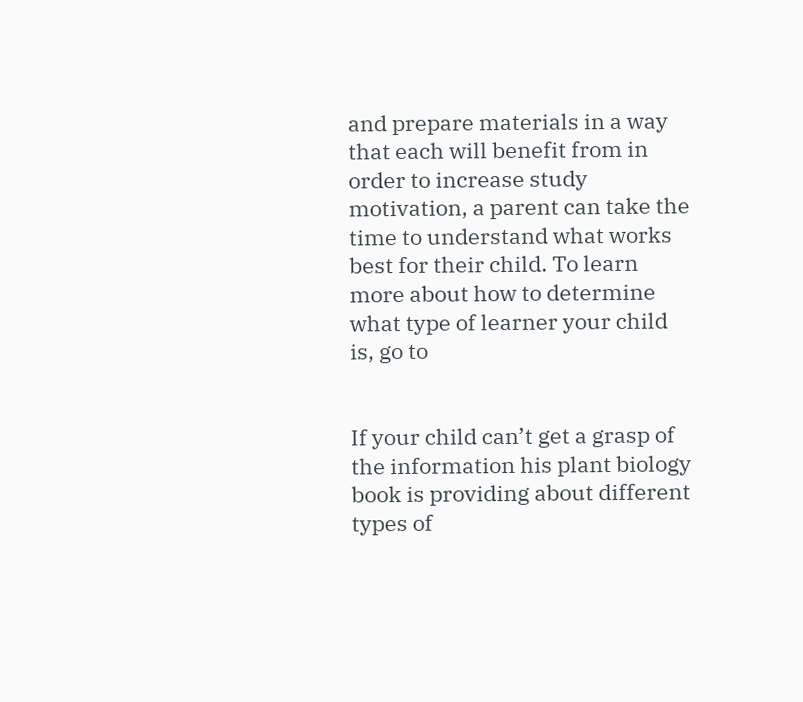and prepare materials in a way that each will benefit from in order to increase study motivation, a parent can take the time to understand what works best for their child. To learn more about how to determine what type of learner your child is, go to


If your child can’t get a grasp of the information his plant biology book is providing about different types of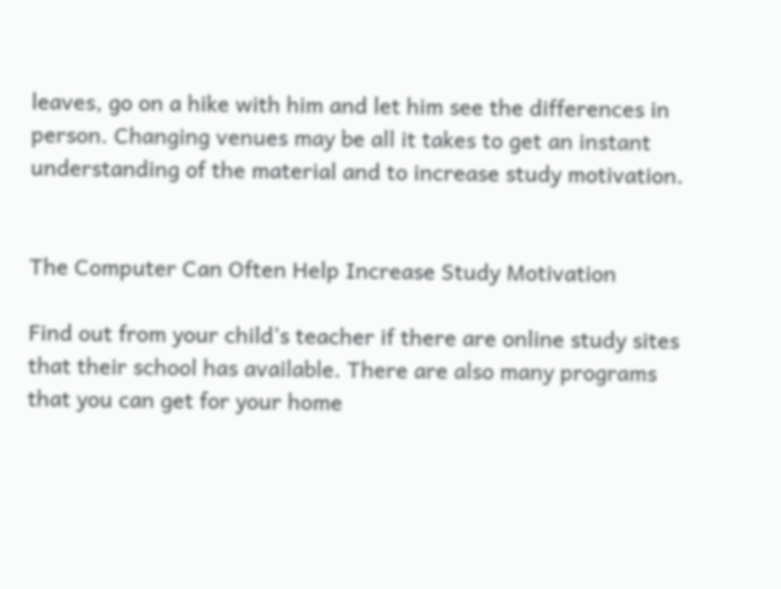leaves, go on a hike with him and let him see the differences in person. Changing venues may be all it takes to get an instant understanding of the material and to increase study motivation.


The Computer Can Often Help Increase Study Motivation

Find out from your child’s teacher if there are online study sites that their school has available. There are also many programs that you can get for your home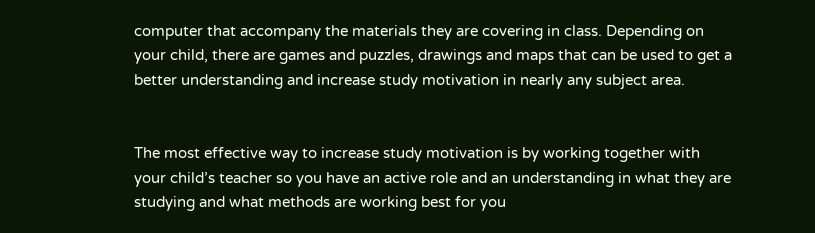computer that accompany the materials they are covering in class. Depending on your child, there are games and puzzles, drawings and maps that can be used to get a better understanding and increase study motivation in nearly any subject area.


The most effective way to increase study motivation is by working together with your child’s teacher so you have an active role and an understanding in what they are studying and what methods are working best for you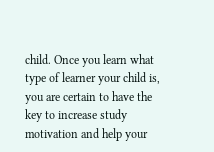child. Once you learn what type of learner your child is, you are certain to have the key to increase study motivation and help your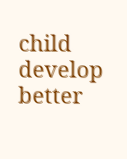child develop better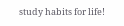study habits for life!